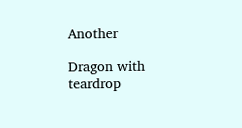Another

Dragon with teardrop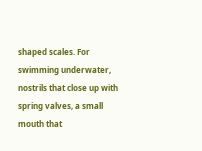shaped scales. For swimming underwater, nostrils that close up with spring valves, a small mouth that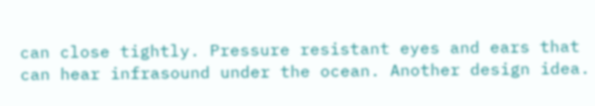can close tightly. Pressure resistant eyes and ears that can hear infrasound under the ocean. Another design idea.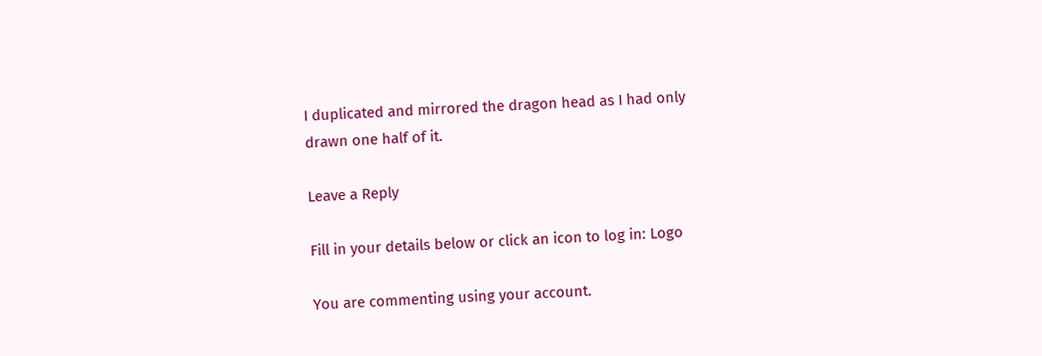I duplicated and mirrored the dragon head as I had only drawn one half of it.

Leave a Reply

Fill in your details below or click an icon to log in: Logo

You are commenting using your account.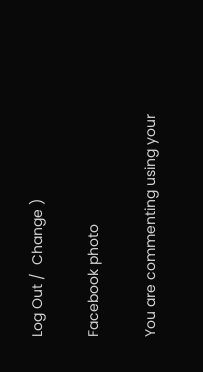Log Out /  Change )

Facebook photo

You are commenting using your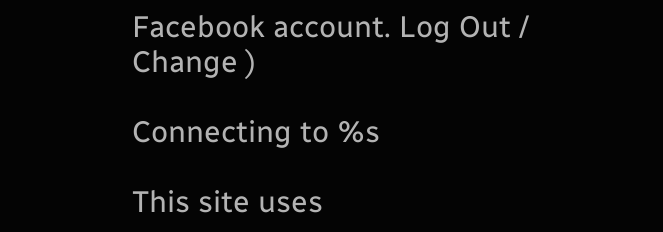Facebook account. Log Out /  Change )

Connecting to %s

This site uses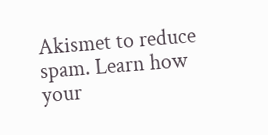Akismet to reduce spam. Learn how your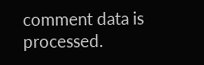comment data is processed.